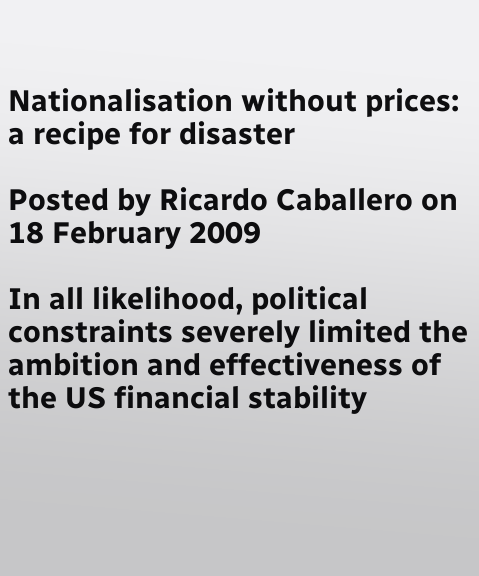Nationalisation without prices: a recipe for disaster

Posted by Ricardo Caballero on 18 February 2009

In all likelihood, political constraints severely limited the ambition and effectiveness of the US financial stability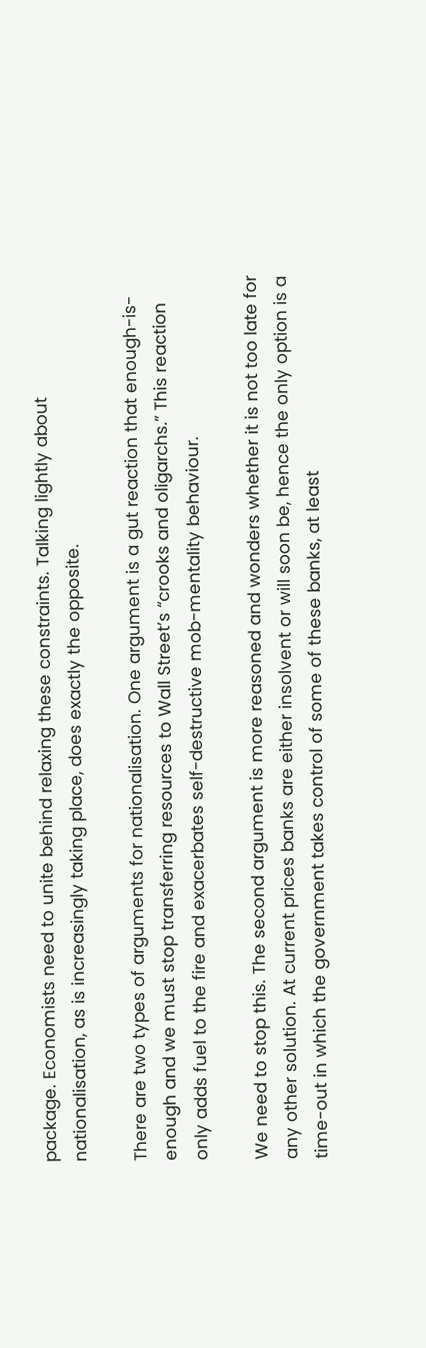package. Economists need to unite behind relaxing these constraints. Talking lightly about nationalisation, as is increasingly taking place, does exactly the opposite.

There are two types of arguments for nationalisation. One argument is a gut reaction that enough-is-enough and we must stop transferring resources to Wall Street’s “crooks and oligarchs.” This reaction only adds fuel to the fire and exacerbates self-destructive mob-mentality behaviour.

We need to stop this. The second argument is more reasoned and wonders whether it is not too late for any other solution. At current prices banks are either insolvent or will soon be, hence the only option is a time-out in which the government takes control of some of these banks, at least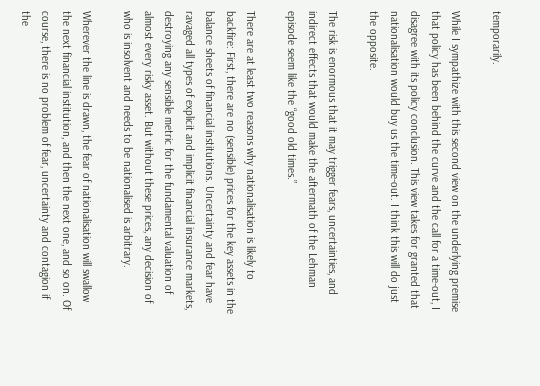temporarily.

While I sympathize with this second view on the underlying premise that policy has been behind the curve and the call for a time-out, I disagree with its policy conclusion. This view takes for granted that nationalisation would buy us the time-out. I think this will do just the opposite.

The risk is enormous that it may trigger fears, uncertainties, and indirect effects that would make the aftermath of the Lehman episode seem like the “good old times.”

There are at least two reasons why nationalisation is likely to backfire: First, there are no (sensible) prices for the key assets in the balance sheets of financial institutions. Uncertainty and fear have ravaged all types of explicit and implicit financial insurance markets, destroying any sensible metric for the fundamental valuation of almost every risky asset. But without these prices, any decision of who is insolvent and needs to be nationalised is arbitrary.

Wherever the line is drawn, the fear of nationalisation will swallow the next financial institution, and then the next one, and so on. Of course, there is no problem of fear, uncertainty and contagion if the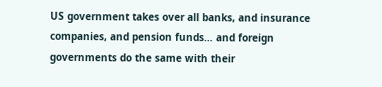US government takes over all banks, and insurance companies, and pension funds… and foreign governments do the same with their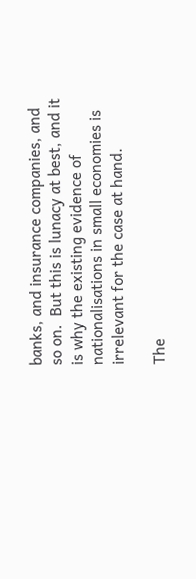banks, and insurance companies, and so on.  But this is lunacy at best, and it is why the existing evidence of nationalisations in small economies is irrelevant for the case at hand.

The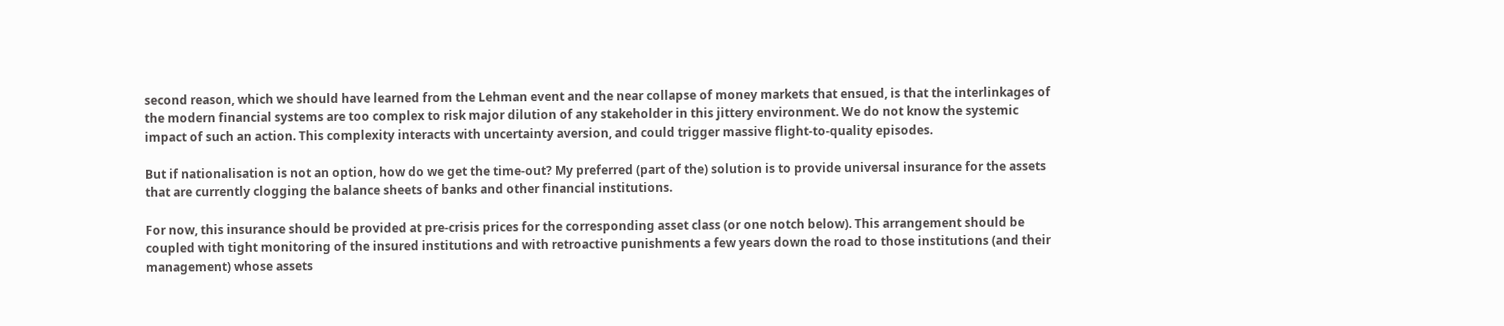second reason, which we should have learned from the Lehman event and the near collapse of money markets that ensued, is that the interlinkages of the modern financial systems are too complex to risk major dilution of any stakeholder in this jittery environment. We do not know the systemic impact of such an action. This complexity interacts with uncertainty aversion, and could trigger massive flight-to-quality episodes.

But if nationalisation is not an option, how do we get the time-out? My preferred (part of the) solution is to provide universal insurance for the assets that are currently clogging the balance sheets of banks and other financial institutions.

For now, this insurance should be provided at pre-crisis prices for the corresponding asset class (or one notch below). This arrangement should be coupled with tight monitoring of the insured institutions and with retroactive punishments a few years down the road to those institutions (and their management) whose assets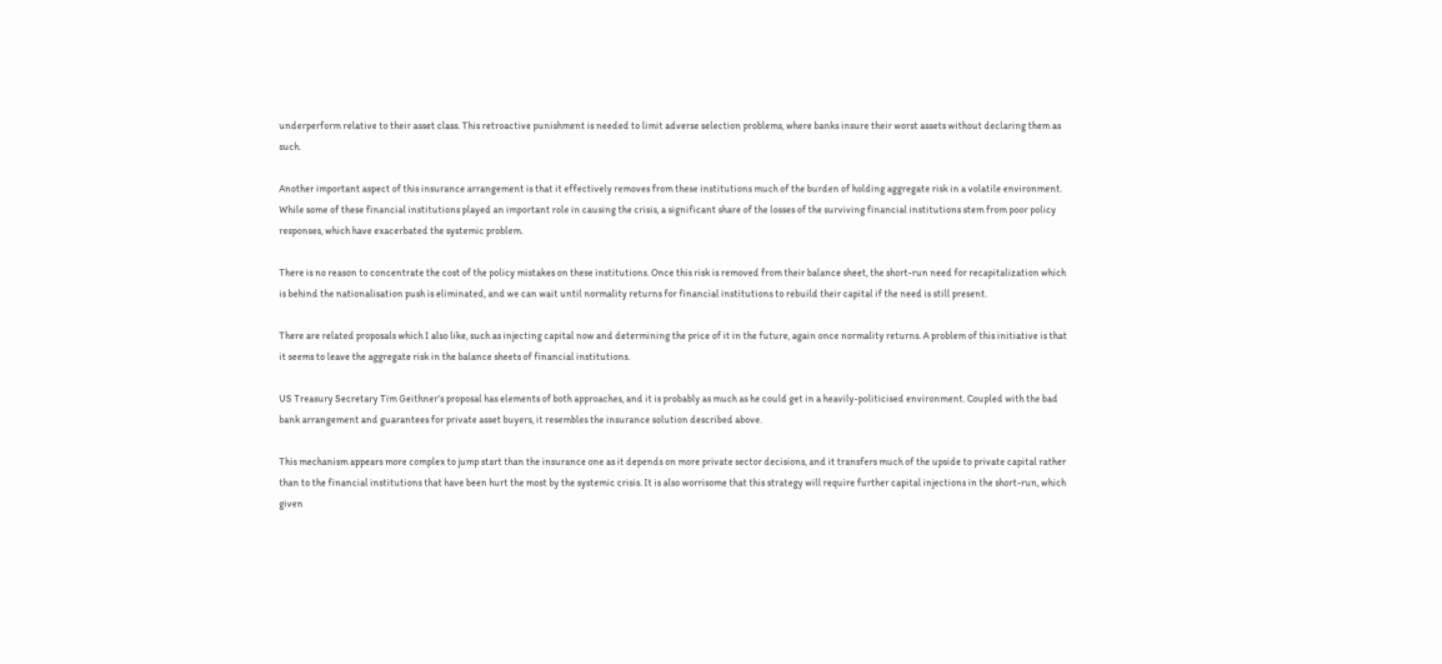underperform relative to their asset class. This retroactive punishment is needed to limit adverse selection problems, where banks insure their worst assets without declaring them as such.

Another important aspect of this insurance arrangement is that it effectively removes from these institutions much of the burden of holding aggregate risk in a volatile environment. While some of these financial institutions played an important role in causing the crisis, a significant share of the losses of the surviving financial institutions stem from poor policy responses, which have exacerbated the systemic problem.

There is no reason to concentrate the cost of the policy mistakes on these institutions. Once this risk is removed from their balance sheet, the short-run need for recapitalization which is behind the nationalisation push is eliminated, and we can wait until normality returns for financial institutions to rebuild their capital if the need is still present.

There are related proposals which I also like, such as injecting capital now and determining the price of it in the future, again once normality returns. A problem of this initiative is that it seems to leave the aggregate risk in the balance sheets of financial institutions.

US Treasury Secretary Tim Geithner’s proposal has elements of both approaches, and it is probably as much as he could get in a heavily-politicised environment. Coupled with the bad bank arrangement and guarantees for private asset buyers, it resembles the insurance solution described above.

This mechanism appears more complex to jump start than the insurance one as it depends on more private sector decisions, and it transfers much of the upside to private capital rather than to the financial institutions that have been hurt the most by the systemic crisis. It is also worrisome that this strategy will require further capital injections in the short-run, which given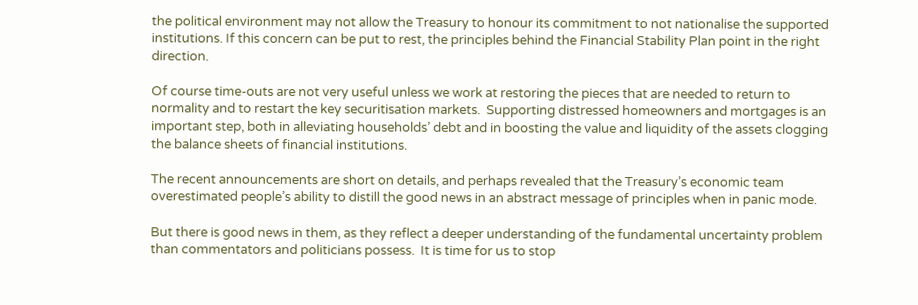the political environment may not allow the Treasury to honour its commitment to not nationalise the supported institutions. If this concern can be put to rest, the principles behind the Financial Stability Plan point in the right direction.

Of course time-outs are not very useful unless we work at restoring the pieces that are needed to return to normality and to restart the key securitisation markets.  Supporting distressed homeowners and mortgages is an important step, both in alleviating households’ debt and in boosting the value and liquidity of the assets clogging the balance sheets of financial institutions.

The recent announcements are short on details, and perhaps revealed that the Treasury’s economic team overestimated people’s ability to distill the good news in an abstract message of principles when in panic mode.

But there is good news in them, as they reflect a deeper understanding of the fundamental uncertainty problem than commentators and politicians possess.  It is time for us to stop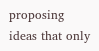proposing ideas that only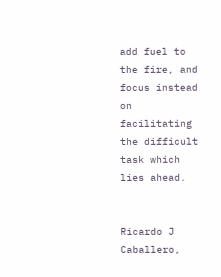add fuel to the fire, and focus instead on facilitating the difficult task which lies ahead.


Ricardo J Caballero,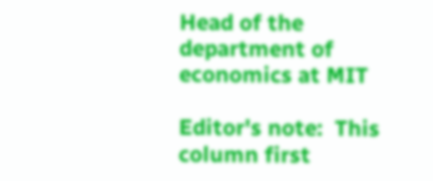Head of the department of economics at MIT

Editor's note:  This column first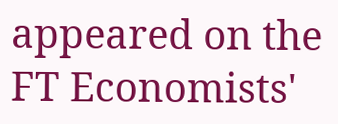appeared on the FT Economists'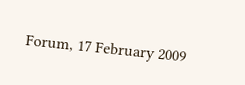Forum, 17 February 2009